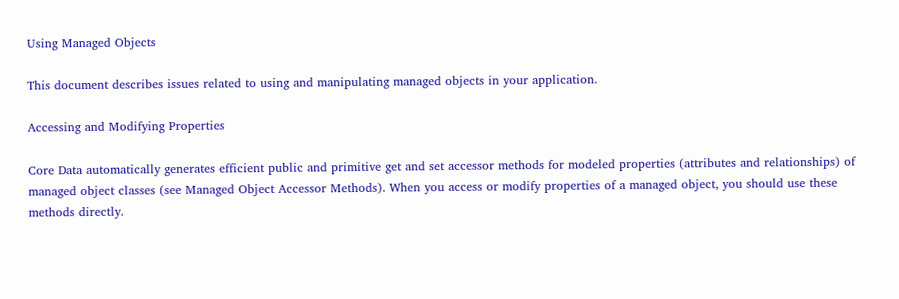Using Managed Objects

This document describes issues related to using and manipulating managed objects in your application.

Accessing and Modifying Properties

Core Data automatically generates efficient public and primitive get and set accessor methods for modeled properties (attributes and relationships) of managed object classes (see Managed Object Accessor Methods). When you access or modify properties of a managed object, you should use these methods directly.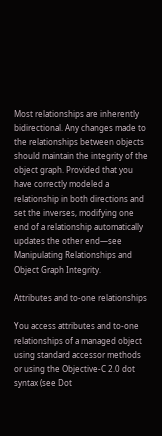Most relationships are inherently bidirectional. Any changes made to the relationships between objects should maintain the integrity of the object graph. Provided that you have correctly modeled a relationship in both directions and set the inverses, modifying one end of a relationship automatically updates the other end—see Manipulating Relationships and Object Graph Integrity.

Attributes and to-one relationships

You access attributes and to-one relationships of a managed object using standard accessor methods or using the Objective-C 2.0 dot syntax (see Dot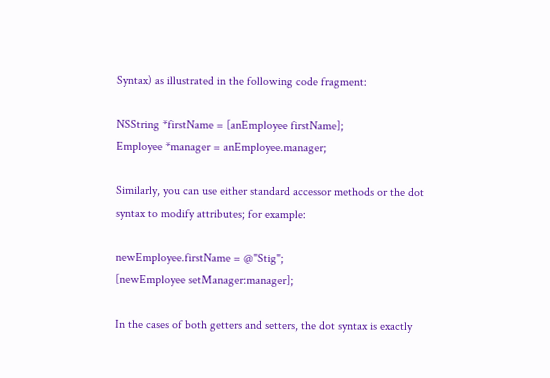Syntax) as illustrated in the following code fragment:

NSString *firstName = [anEmployee firstName];
Employee *manager = anEmployee.manager;

Similarly, you can use either standard accessor methods or the dot syntax to modify attributes; for example:

newEmployee.firstName = @"Stig";
[newEmployee setManager:manager];

In the cases of both getters and setters, the dot syntax is exactly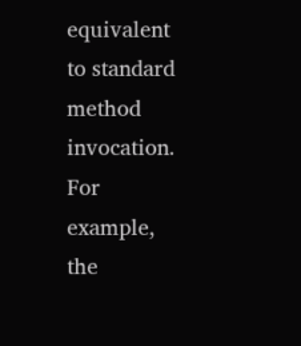equivalent to standard method invocation. For example, the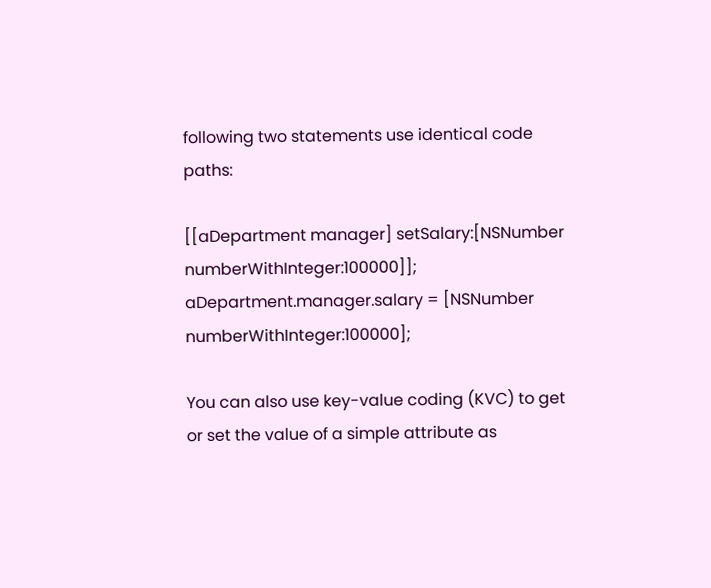following two statements use identical code paths:

[[aDepartment manager] setSalary:[NSNumber numberWithInteger:100000]];
aDepartment.manager.salary = [NSNumber numberWithInteger:100000];

You can also use key-value coding (KVC) to get or set the value of a simple attribute as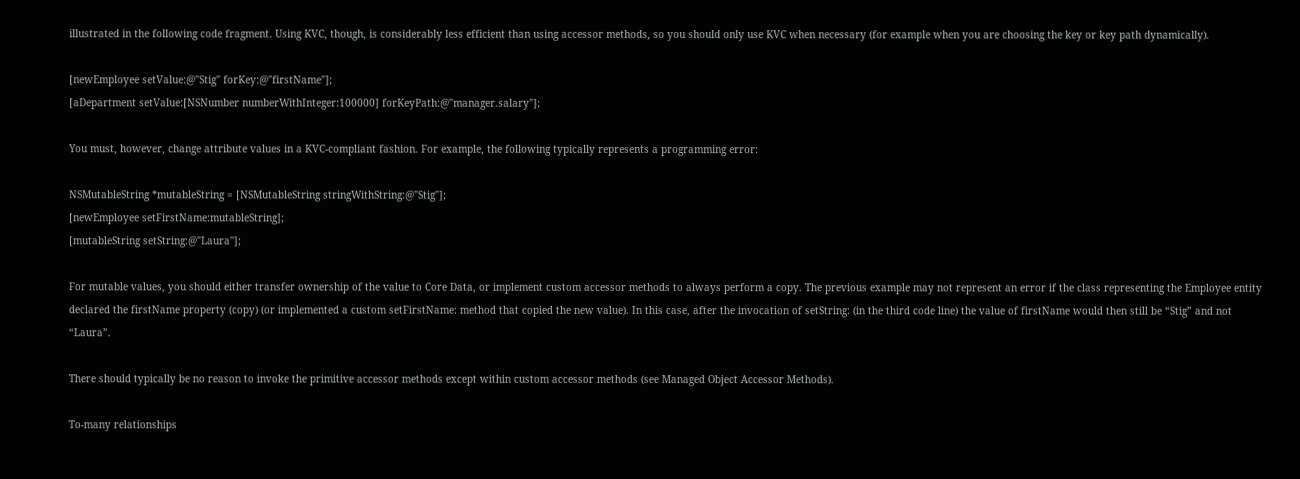illustrated in the following code fragment. Using KVC, though, is considerably less efficient than using accessor methods, so you should only use KVC when necessary (for example when you are choosing the key or key path dynamically).

[newEmployee setValue:@"Stig" forKey:@"firstName"];
[aDepartment setValue:[NSNumber numberWithInteger:100000] forKeyPath:@"manager.salary"];

You must, however, change attribute values in a KVC-compliant fashion. For example, the following typically represents a programming error:

NSMutableString *mutableString = [NSMutableString stringWithString:@"Stig"];
[newEmployee setFirstName:mutableString];
[mutableString setString:@"Laura"];

For mutable values, you should either transfer ownership of the value to Core Data, or implement custom accessor methods to always perform a copy. The previous example may not represent an error if the class representing the Employee entity declared the firstName property (copy) (or implemented a custom setFirstName: method that copied the new value). In this case, after the invocation of setString: (in the third code line) the value of firstName would then still be “Stig” and not “Laura”.

There should typically be no reason to invoke the primitive accessor methods except within custom accessor methods (see Managed Object Accessor Methods).

To-many relationships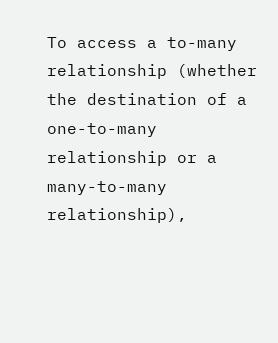To access a to-many relationship (whether the destination of a one-to-many relationship or a many-to-many relationship),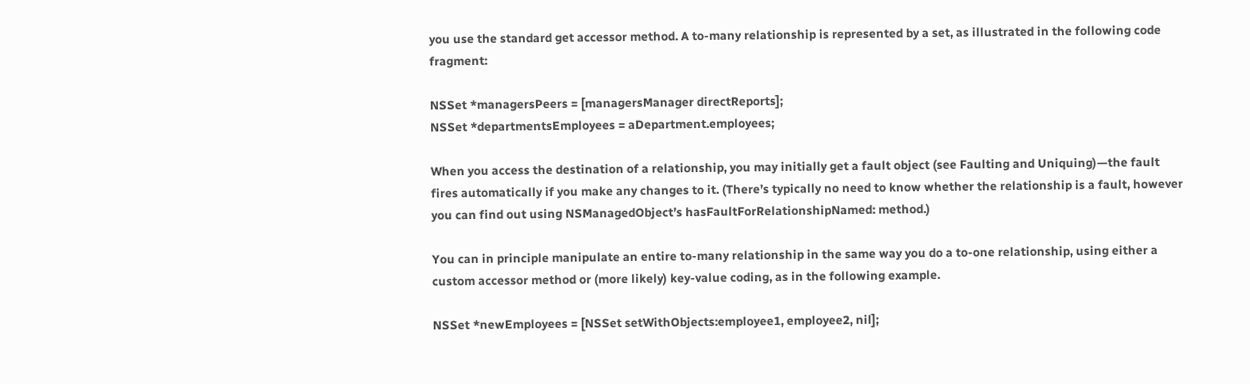you use the standard get accessor method. A to-many relationship is represented by a set, as illustrated in the following code fragment:

NSSet *managersPeers = [managersManager directReports];
NSSet *departmentsEmployees = aDepartment.employees;

When you access the destination of a relationship, you may initially get a fault object (see Faulting and Uniquing)—the fault fires automatically if you make any changes to it. (There’s typically no need to know whether the relationship is a fault, however you can find out using NSManagedObject’s hasFaultForRelationshipNamed: method.)

You can in principle manipulate an entire to-many relationship in the same way you do a to-one relationship, using either a custom accessor method or (more likely) key-value coding, as in the following example.

NSSet *newEmployees = [NSSet setWithObjects:employee1, employee2, nil];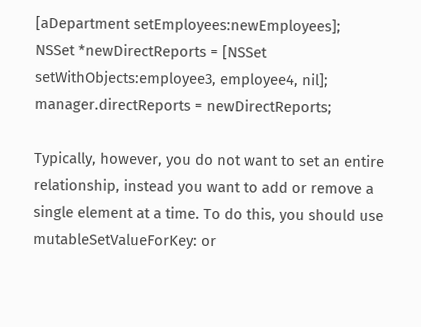[aDepartment setEmployees:newEmployees];
NSSet *newDirectReports = [NSSet setWithObjects:employee3, employee4, nil];
manager.directReports = newDirectReports;

Typically, however, you do not want to set an entire relationship, instead you want to add or remove a single element at a time. To do this, you should use mutableSetValueForKey: or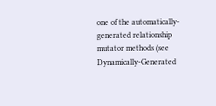one of the automatically-generated relationship mutator methods (see Dynamically-Generated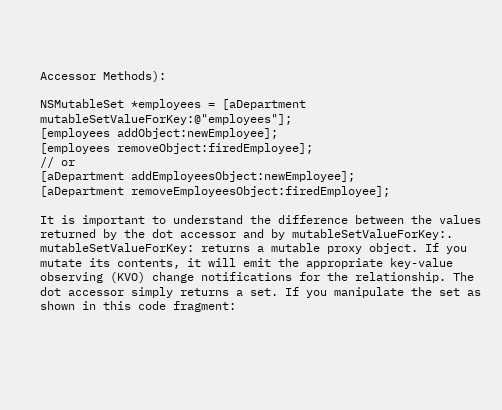Accessor Methods):

NSMutableSet *employees = [aDepartment mutableSetValueForKey:@"employees"];
[employees addObject:newEmployee];
[employees removeObject:firedEmployee];
// or
[aDepartment addEmployeesObject:newEmployee];
[aDepartment removeEmployeesObject:firedEmployee];

It is important to understand the difference between the values returned by the dot accessor and by mutableSetValueForKey:. mutableSetValueForKey: returns a mutable proxy object. If you mutate its contents, it will emit the appropriate key-value observing (KVO) change notifications for the relationship. The dot accessor simply returns a set. If you manipulate the set as shown in this code fragment: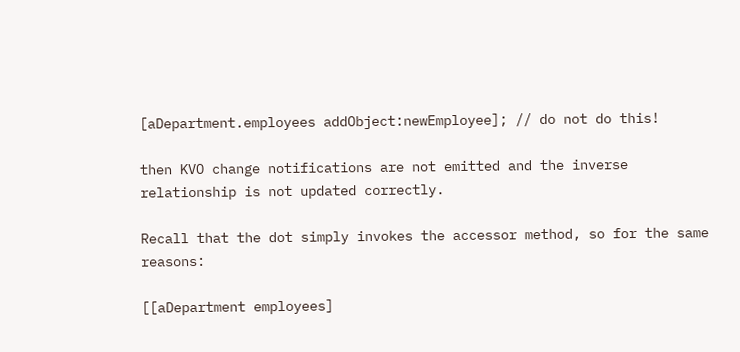[aDepartment.employees addObject:newEmployee]; // do not do this!

then KVO change notifications are not emitted and the inverse relationship is not updated correctly.

Recall that the dot simply invokes the accessor method, so for the same reasons:

[[aDepartment employees]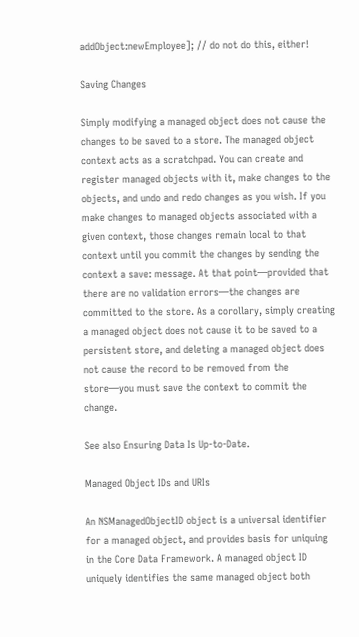addObject:newEmployee]; // do not do this, either!

Saving Changes

Simply modifying a managed object does not cause the changes to be saved to a store. The managed object context acts as a scratchpad. You can create and register managed objects with it, make changes to the objects, and undo and redo changes as you wish. If you make changes to managed objects associated with a given context, those changes remain local to that context until you commit the changes by sending the context a save: message. At that point—provided that there are no validation errors—the changes are committed to the store. As a corollary, simply creating a managed object does not cause it to be saved to a persistent store, and deleting a managed object does not cause the record to be removed from the store—you must save the context to commit the change.

See also Ensuring Data Is Up-to-Date.

Managed Object IDs and URIs

An NSManagedObjectID object is a universal identifier for a managed object, and provides basis for uniquing in the Core Data Framework. A managed object ID uniquely identifies the same managed object both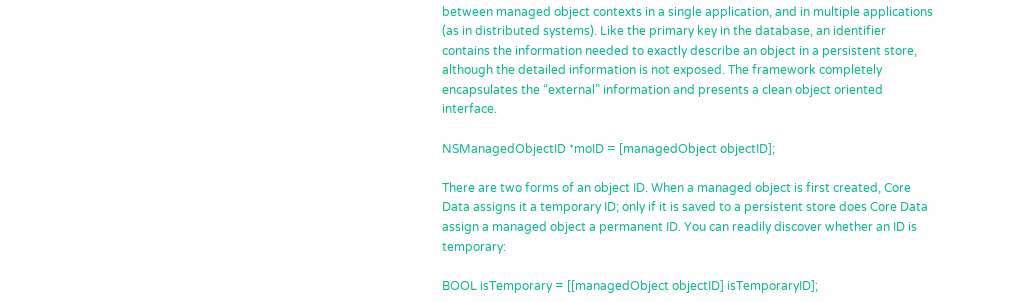between managed object contexts in a single application, and in multiple applications (as in distributed systems). Like the primary key in the database, an identifier contains the information needed to exactly describe an object in a persistent store, although the detailed information is not exposed. The framework completely encapsulates the “external” information and presents a clean object oriented interface.

NSManagedObjectID *moID = [managedObject objectID];

There are two forms of an object ID. When a managed object is first created, Core Data assigns it a temporary ID; only if it is saved to a persistent store does Core Data assign a managed object a permanent ID. You can readily discover whether an ID is temporary:

BOOL isTemporary = [[managedObject objectID] isTemporaryID];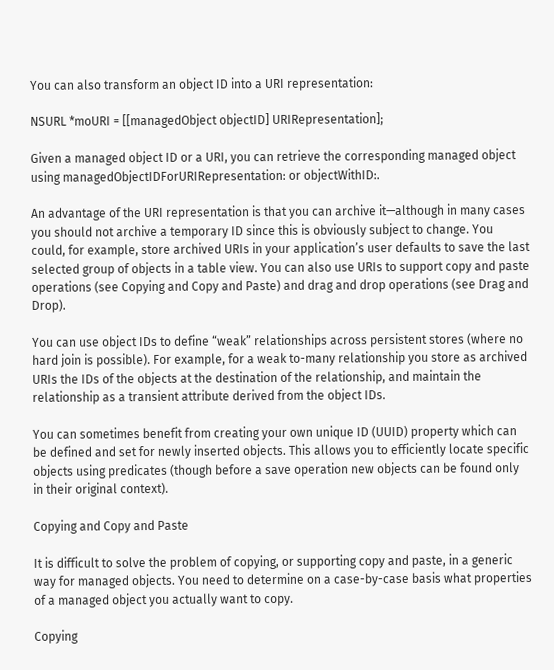You can also transform an object ID into a URI representation:

NSURL *moURI = [[managedObject objectID] URIRepresentation];

Given a managed object ID or a URI, you can retrieve the corresponding managed object using managedObjectIDForURIRepresentation: or objectWithID:.

An advantage of the URI representation is that you can archive it—although in many cases you should not archive a temporary ID since this is obviously subject to change. You could, for example, store archived URIs in your application’s user defaults to save the last selected group of objects in a table view. You can also use URIs to support copy and paste operations (see Copying and Copy and Paste) and drag and drop operations (see Drag and Drop).

You can use object IDs to define “weak” relationships across persistent stores (where no hard join is possible). For example, for a weak to-many relationship you store as archived URIs the IDs of the objects at the destination of the relationship, and maintain the relationship as a transient attribute derived from the object IDs.

You can sometimes benefit from creating your own unique ID (UUID) property which can be defined and set for newly inserted objects. This allows you to efficiently locate specific objects using predicates (though before a save operation new objects can be found only in their original context).

Copying and Copy and Paste

It is difficult to solve the problem of copying, or supporting copy and paste, in a generic way for managed objects. You need to determine on a case-by-case basis what properties of a managed object you actually want to copy.

Copying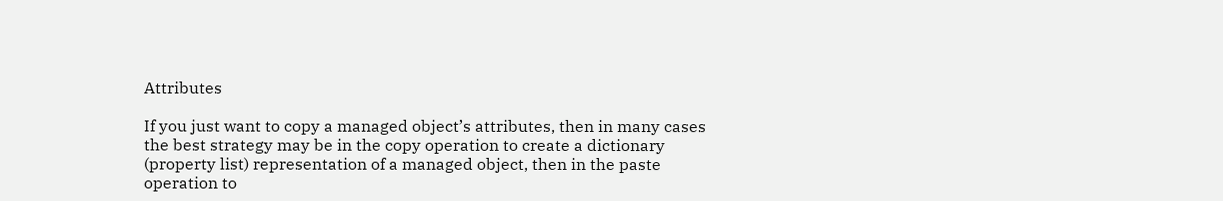Attributes

If you just want to copy a managed object’s attributes, then in many cases the best strategy may be in the copy operation to create a dictionary (property list) representation of a managed object, then in the paste operation to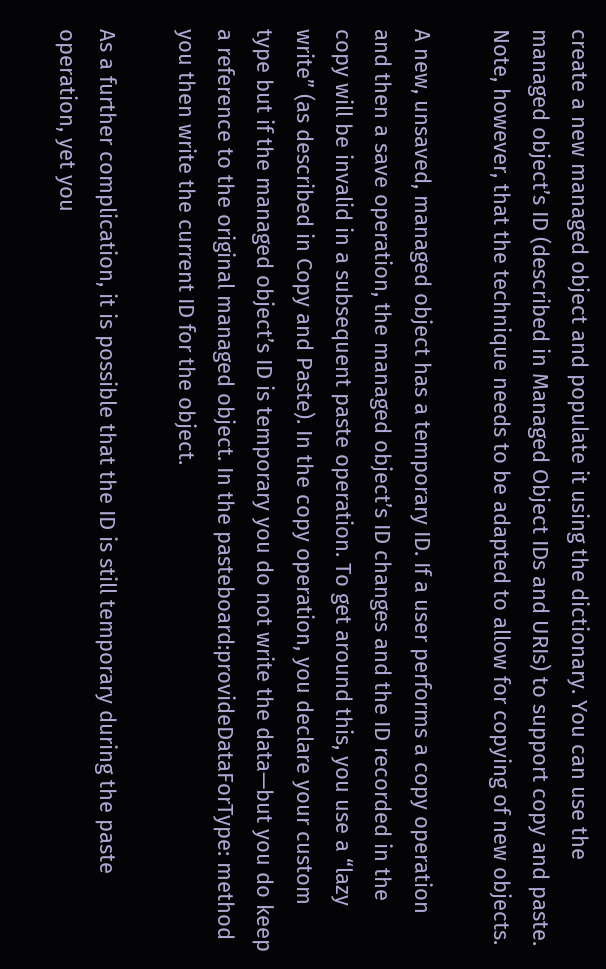create a new managed object and populate it using the dictionary. You can use the managed object’s ID (described in Managed Object IDs and URIs) to support copy and paste. Note, however, that the technique needs to be adapted to allow for copying of new objects.

A new, unsaved, managed object has a temporary ID. If a user performs a copy operation and then a save operation, the managed object’s ID changes and the ID recorded in the copy will be invalid in a subsequent paste operation. To get around this, you use a “lazy write” (as described in Copy and Paste). In the copy operation, you declare your custom type but if the managed object’s ID is temporary you do not write the data—but you do keep a reference to the original managed object. In the pasteboard:provideDataForType: method you then write the current ID for the object.

As a further complication, it is possible that the ID is still temporary during the paste operation, yet you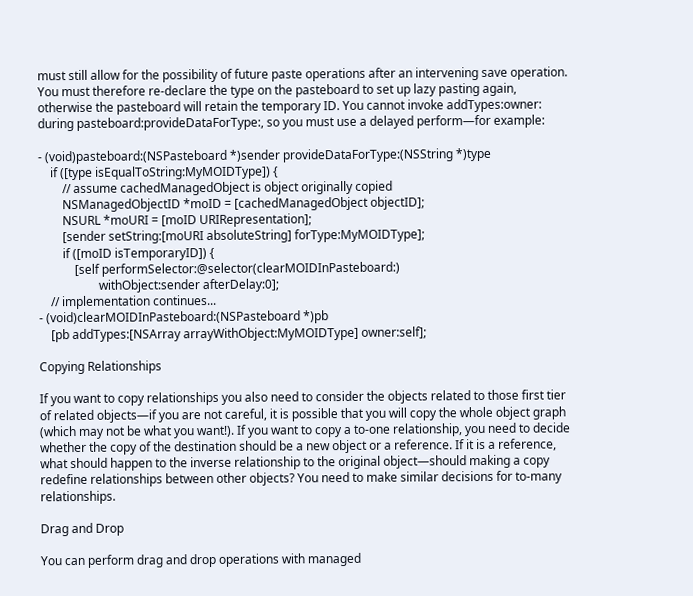must still allow for the possibility of future paste operations after an intervening save operation. You must therefore re-declare the type on the pasteboard to set up lazy pasting again, otherwise the pasteboard will retain the temporary ID. You cannot invoke addTypes:owner: during pasteboard:provideDataForType:, so you must use a delayed perform—for example:

- (void)pasteboard:(NSPasteboard *)sender provideDataForType:(NSString *)type
    if ([type isEqualToString:MyMOIDType]) {
        // assume cachedManagedObject is object originally copied
        NSManagedObjectID *moID = [cachedManagedObject objectID];
        NSURL *moURI = [moID URIRepresentation];
        [sender setString:[moURI absoluteString] forType:MyMOIDType];
        if ([moID isTemporaryID]) {
            [self performSelector:@selector(clearMOIDInPasteboard:)
                    withObject:sender afterDelay:0];
    // implementation continues...
- (void)clearMOIDInPasteboard:(NSPasteboard *)pb
    [pb addTypes:[NSArray arrayWithObject:MyMOIDType] owner:self];

Copying Relationships

If you want to copy relationships you also need to consider the objects related to those first tier of related objects—if you are not careful, it is possible that you will copy the whole object graph (which may not be what you want!). If you want to copy a to-one relationship, you need to decide whether the copy of the destination should be a new object or a reference. If it is a reference, what should happen to the inverse relationship to the original object—should making a copy redefine relationships between other objects? You need to make similar decisions for to-many relationships.

Drag and Drop

You can perform drag and drop operations with managed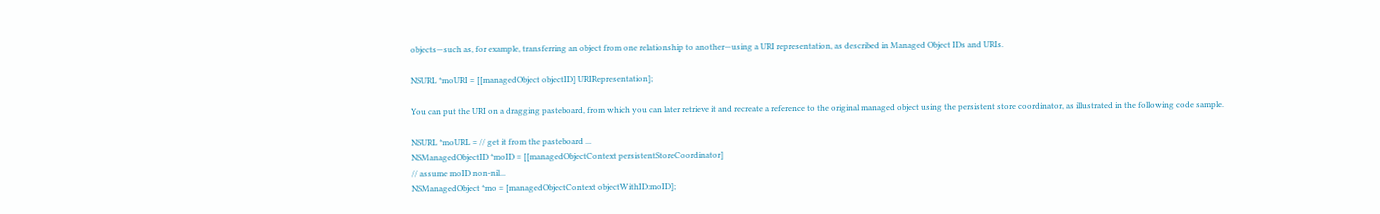objects—such as, for example, transferring an object from one relationship to another—using a URI representation, as described in Managed Object IDs and URIs.

NSURL *moURI = [[managedObject objectID] URIRepresentation];

You can put the URI on a dragging pasteboard, from which you can later retrieve it and recreate a reference to the original managed object using the persistent store coordinator, as illustrated in the following code sample.

NSURL *moURL = // get it from the pasteboard ...
NSManagedObjectID *moID = [[managedObjectContext persistentStoreCoordinator]
// assume moID non-nil...
NSManagedObject *mo = [managedObjectContext objectWithID:moID];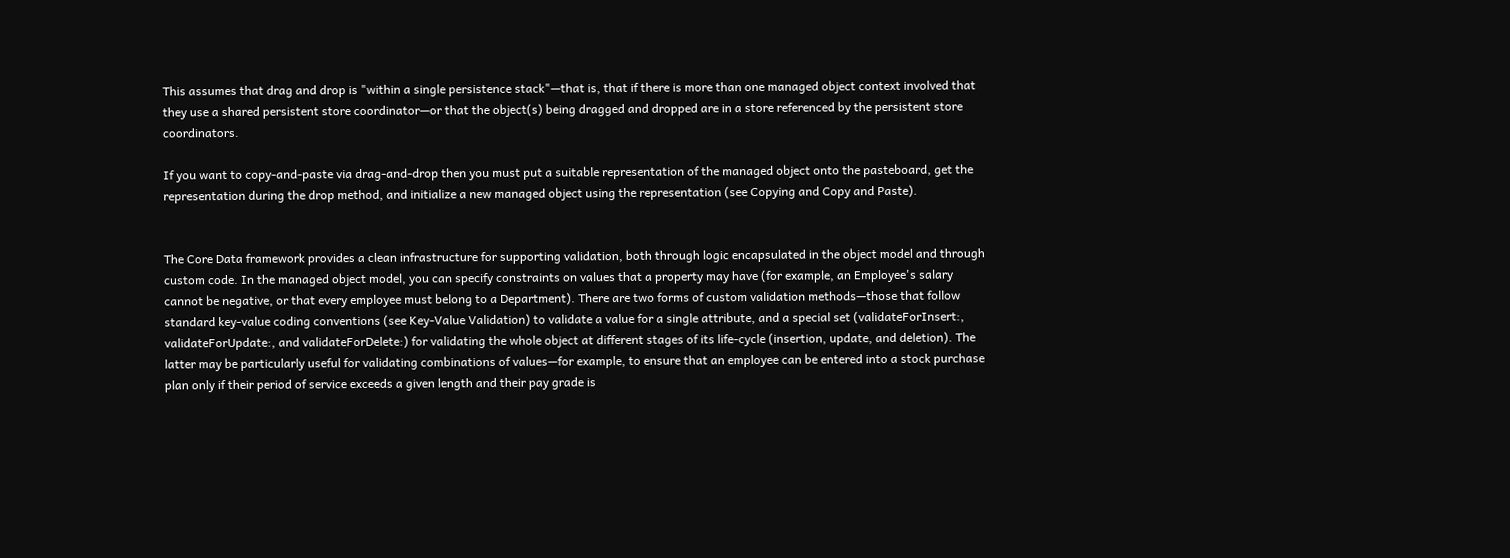This assumes that drag and drop is "within a single persistence stack"—that is, that if there is more than one managed object context involved that they use a shared persistent store coordinator—or that the object(s) being dragged and dropped are in a store referenced by the persistent store coordinators.

If you want to copy-and-paste via drag-and-drop then you must put a suitable representation of the managed object onto the pasteboard, get the representation during the drop method, and initialize a new managed object using the representation (see Copying and Copy and Paste).


The Core Data framework provides a clean infrastructure for supporting validation, both through logic encapsulated in the object model and through custom code. In the managed object model, you can specify constraints on values that a property may have (for example, an Employee's salary cannot be negative, or that every employee must belong to a Department). There are two forms of custom validation methods—those that follow standard key-value coding conventions (see Key-Value Validation) to validate a value for a single attribute, and a special set (validateForInsert:, validateForUpdate:, and validateForDelete:) for validating the whole object at different stages of its life-cycle (insertion, update, and deletion). The latter may be particularly useful for validating combinations of values—for example, to ensure that an employee can be entered into a stock purchase plan only if their period of service exceeds a given length and their pay grade is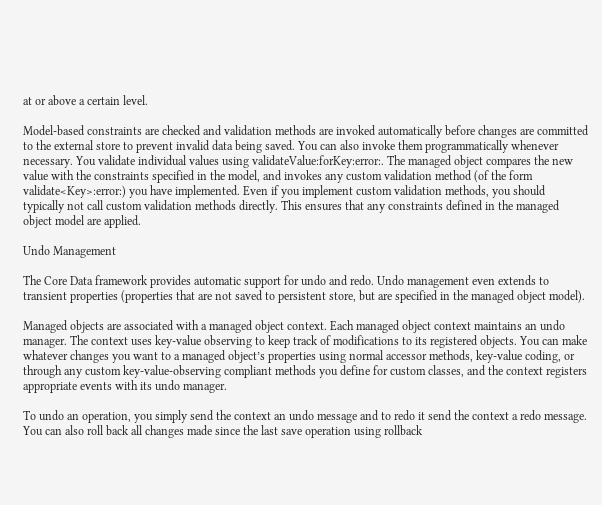at or above a certain level.

Model-based constraints are checked and validation methods are invoked automatically before changes are committed to the external store to prevent invalid data being saved. You can also invoke them programmatically whenever necessary. You validate individual values using validateValue:forKey:error:. The managed object compares the new value with the constraints specified in the model, and invokes any custom validation method (of the form validate<Key>:error:) you have implemented. Even if you implement custom validation methods, you should typically not call custom validation methods directly. This ensures that any constraints defined in the managed object model are applied.

Undo Management

The Core Data framework provides automatic support for undo and redo. Undo management even extends to transient properties (properties that are not saved to persistent store, but are specified in the managed object model).

Managed objects are associated with a managed object context. Each managed object context maintains an undo manager. The context uses key-value observing to keep track of modifications to its registered objects. You can make whatever changes you want to a managed object’s properties using normal accessor methods, key-value coding, or through any custom key-value-observing compliant methods you define for custom classes, and the context registers appropriate events with its undo manager.

To undo an operation, you simply send the context an undo message and to redo it send the context a redo message. You can also roll back all changes made since the last save operation using rollback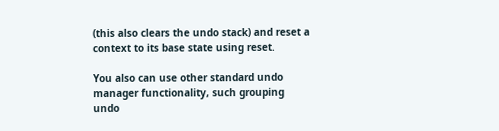(this also clears the undo stack) and reset a context to its base state using reset.

You also can use other standard undo manager functionality, such grouping undo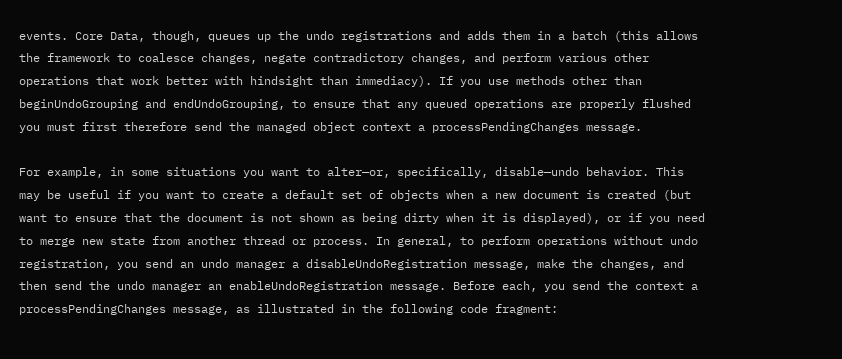events. Core Data, though, queues up the undo registrations and adds them in a batch (this allows the framework to coalesce changes, negate contradictory changes, and perform various other operations that work better with hindsight than immediacy). If you use methods other than beginUndoGrouping and endUndoGrouping, to ensure that any queued operations are properly flushed you must first therefore send the managed object context a processPendingChanges message.

For example, in some situations you want to alter—or, specifically, disable—undo behavior. This may be useful if you want to create a default set of objects when a new document is created (but want to ensure that the document is not shown as being dirty when it is displayed), or if you need to merge new state from another thread or process. In general, to perform operations without undo registration, you send an undo manager a disableUndoRegistration message, make the changes, and then send the undo manager an enableUndoRegistration message. Before each, you send the context a processPendingChanges message, as illustrated in the following code fragment: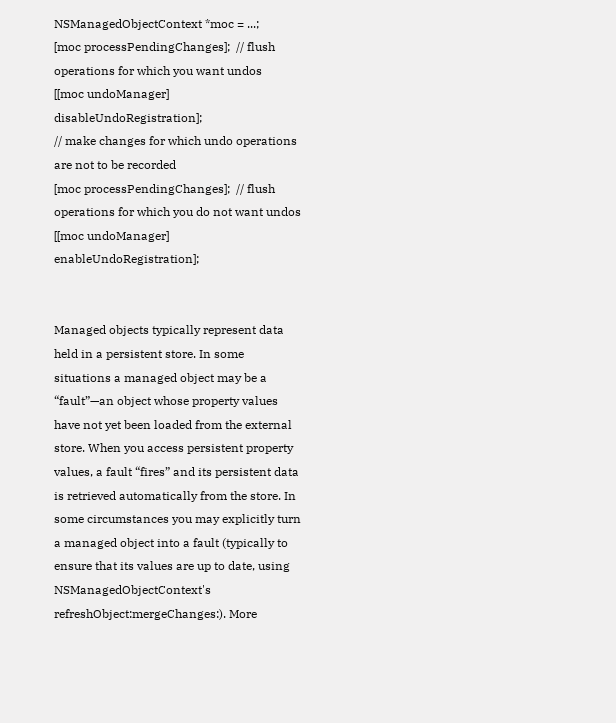NSManagedObjectContext *moc = ...;
[moc processPendingChanges];  // flush operations for which you want undos
[[moc undoManager] disableUndoRegistration];
// make changes for which undo operations are not to be recorded
[moc processPendingChanges];  // flush operations for which you do not want undos
[[moc undoManager] enableUndoRegistration];


Managed objects typically represent data held in a persistent store. In some situations a managed object may be a “fault”—an object whose property values have not yet been loaded from the external store. When you access persistent property values, a fault “fires” and its persistent data is retrieved automatically from the store. In some circumstances you may explicitly turn a managed object into a fault (typically to ensure that its values are up to date, using NSManagedObjectContext's refreshObject:mergeChanges:). More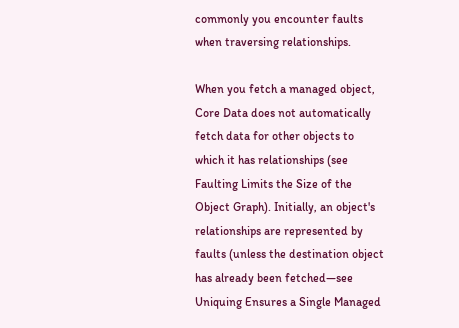commonly you encounter faults when traversing relationships.

When you fetch a managed object, Core Data does not automatically fetch data for other objects to which it has relationships (see Faulting Limits the Size of the Object Graph). Initially, an object's relationships are represented by faults (unless the destination object has already been fetched—see Uniquing Ensures a Single Managed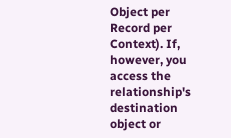Object per Record per Context). If, however, you access the relationship's destination object or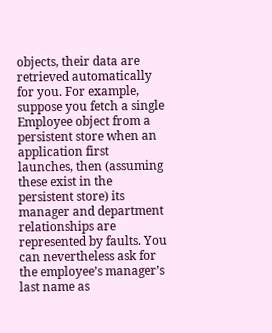objects, their data are retrieved automatically for you. For example, suppose you fetch a single Employee object from a persistent store when an application first launches, then (assuming these exist in the persistent store) its manager and department relationships are represented by faults. You can nevertheless ask for the employee’s manager’s last name as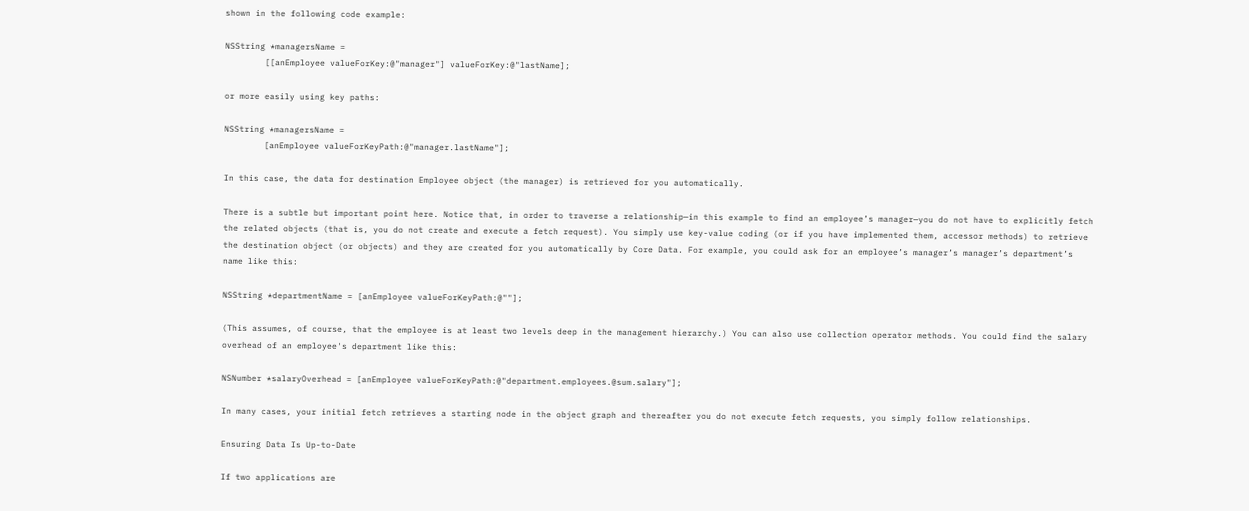shown in the following code example:

NSString *managersName =
        [[anEmployee valueForKey:@"manager"] valueForKey:@"lastName];

or more easily using key paths:

NSString *managersName =
        [anEmployee valueForKeyPath:@"manager.lastName"];

In this case, the data for destination Employee object (the manager) is retrieved for you automatically.

There is a subtle but important point here. Notice that, in order to traverse a relationship—in this example to find an employee’s manager—you do not have to explicitly fetch the related objects (that is, you do not create and execute a fetch request). You simply use key-value coding (or if you have implemented them, accessor methods) to retrieve the destination object (or objects) and they are created for you automatically by Core Data. For example, you could ask for an employee’s manager’s manager’s department’s name like this:

NSString *departmentName = [anEmployee valueForKeyPath:@""];

(This assumes, of course, that the employee is at least two levels deep in the management hierarchy.) You can also use collection operator methods. You could find the salary overhead of an employee's department like this:

NSNumber *salaryOverhead = [anEmployee valueForKeyPath:@"department.employees.@sum.salary"];

In many cases, your initial fetch retrieves a starting node in the object graph and thereafter you do not execute fetch requests, you simply follow relationships.

Ensuring Data Is Up-to-Date

If two applications are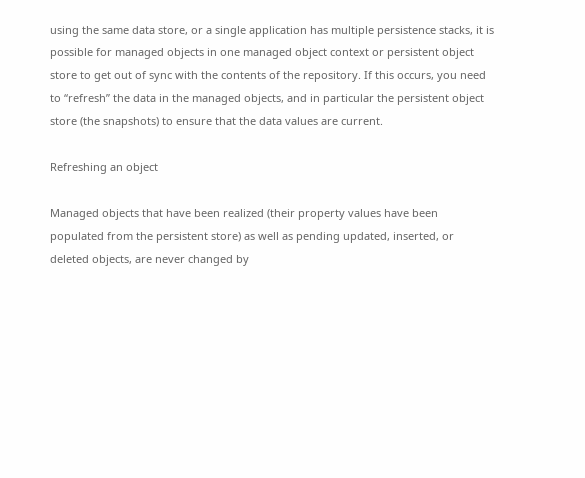using the same data store, or a single application has multiple persistence stacks, it is possible for managed objects in one managed object context or persistent object store to get out of sync with the contents of the repository. If this occurs, you need to “refresh” the data in the managed objects, and in particular the persistent object store (the snapshots) to ensure that the data values are current.

Refreshing an object

Managed objects that have been realized (their property values have been populated from the persistent store) as well as pending updated, inserted, or deleted objects, are never changed by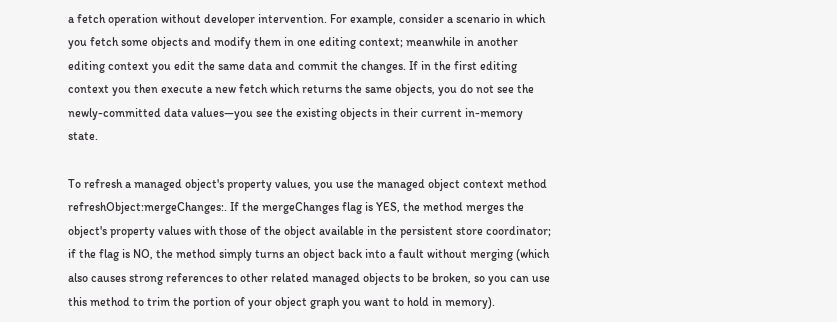a fetch operation without developer intervention. For example, consider a scenario in which you fetch some objects and modify them in one editing context; meanwhile in another editing context you edit the same data and commit the changes. If in the first editing context you then execute a new fetch which returns the same objects, you do not see the newly-committed data values—you see the existing objects in their current in-memory state.

To refresh a managed object's property values, you use the managed object context method refreshObject:mergeChanges:. If the mergeChanges flag is YES, the method merges the object's property values with those of the object available in the persistent store coordinator; if the flag is NO, the method simply turns an object back into a fault without merging (which also causes strong references to other related managed objects to be broken, so you can use this method to trim the portion of your object graph you want to hold in memory).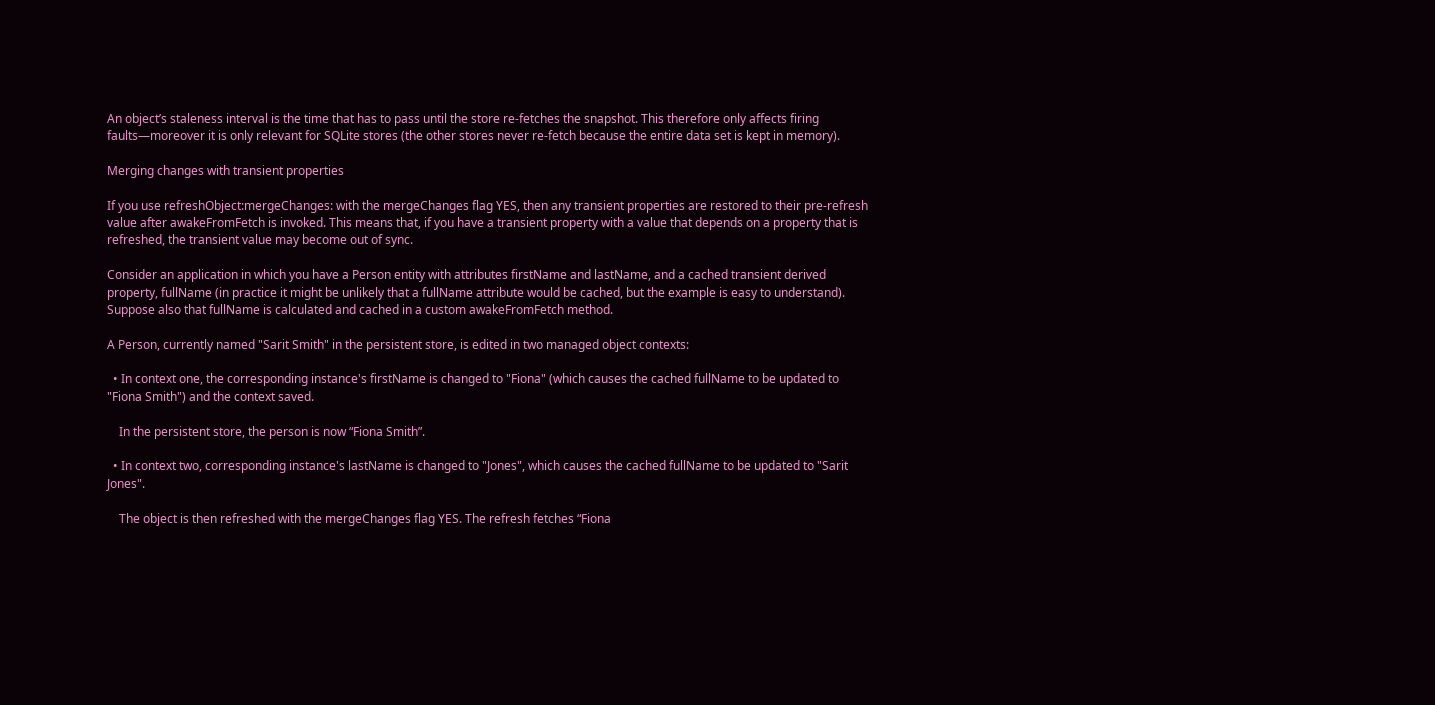An object’s staleness interval is the time that has to pass until the store re-fetches the snapshot. This therefore only affects firing faults—moreover it is only relevant for SQLite stores (the other stores never re-fetch because the entire data set is kept in memory).

Merging changes with transient properties

If you use refreshObject:mergeChanges: with the mergeChanges flag YES, then any transient properties are restored to their pre-refresh value after awakeFromFetch is invoked. This means that, if you have a transient property with a value that depends on a property that is refreshed, the transient value may become out of sync.

Consider an application in which you have a Person entity with attributes firstName and lastName, and a cached transient derived property, fullName (in practice it might be unlikely that a fullName attribute would be cached, but the example is easy to understand). Suppose also that fullName is calculated and cached in a custom awakeFromFetch method.

A Person, currently named "Sarit Smith" in the persistent store, is edited in two managed object contexts:

  • In context one, the corresponding instance's firstName is changed to "Fiona" (which causes the cached fullName to be updated to "Fiona Smith") and the context saved.

    In the persistent store, the person is now “Fiona Smith”.

  • In context two, corresponding instance's lastName is changed to "Jones", which causes the cached fullName to be updated to "Sarit Jones".

    The object is then refreshed with the mergeChanges flag YES. The refresh fetches “Fiona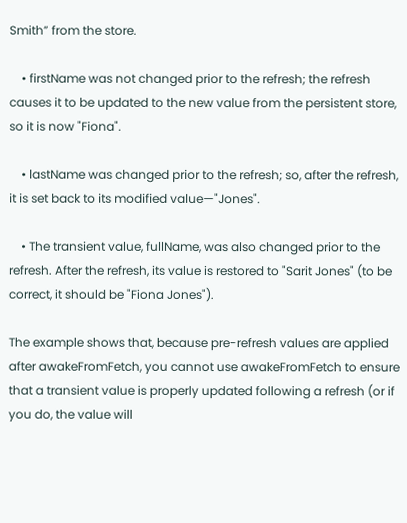Smith” from the store.

    • firstName was not changed prior to the refresh; the refresh causes it to be updated to the new value from the persistent store, so it is now "Fiona".

    • lastName was changed prior to the refresh; so, after the refresh, it is set back to its modified value—"Jones".

    • The transient value, fullName, was also changed prior to the refresh. After the refresh, its value is restored to "Sarit Jones" (to be correct, it should be "Fiona Jones").

The example shows that, because pre-refresh values are applied after awakeFromFetch, you cannot use awakeFromFetch to ensure that a transient value is properly updated following a refresh (or if you do, the value will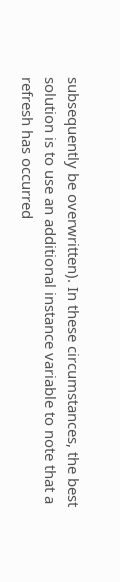subsequently be overwritten). In these circumstances, the best solution is to use an additional instance variable to note that a refresh has occurred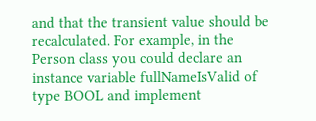and that the transient value should be recalculated. For example, in the Person class you could declare an instance variable fullNameIsValid of type BOOL and implement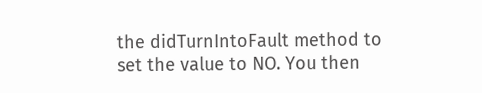the didTurnIntoFault method to set the value to NO. You then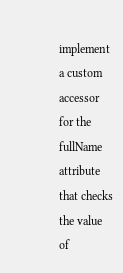implement a custom accessor for the fullName attribute that checks the value of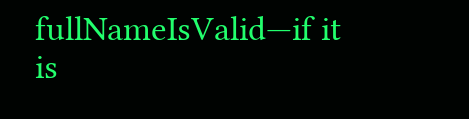fullNameIsValid—if it is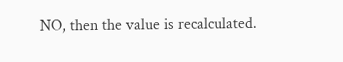NO, then the value is recalculated.